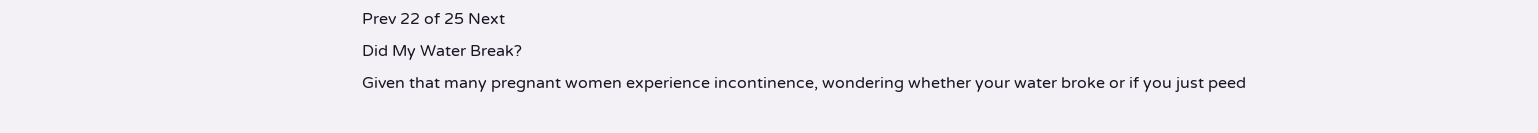Prev 22 of 25 Next
Did My Water Break?
Given that many pregnant women experience incontinence, wondering whether your water broke or if you just peed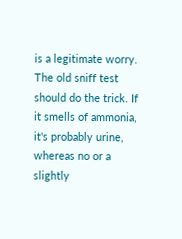is a legitimate worry. The old sniff test should do the trick. If it smells of ammonia, it's probably urine, whereas no or a slightly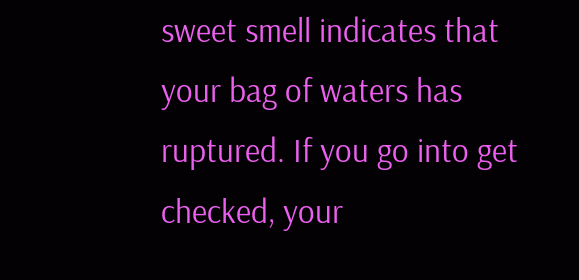sweet smell indicates that your bag of waters has ruptured. If you go into get checked, your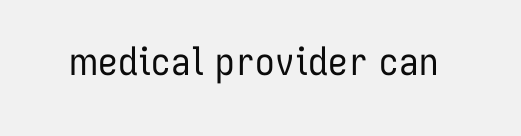medical provider can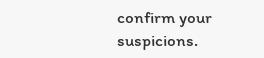confirm your suspicions.